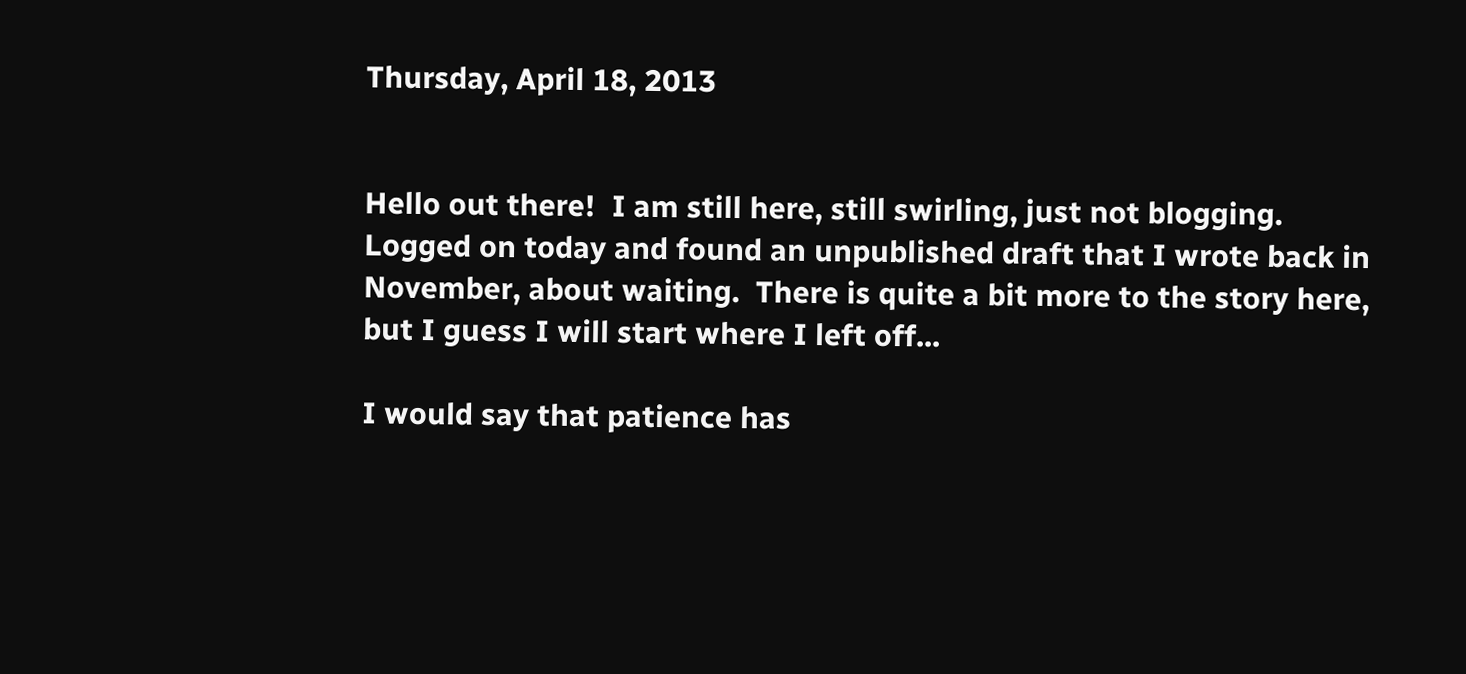Thursday, April 18, 2013


Hello out there!  I am still here, still swirling, just not blogging.  Logged on today and found an unpublished draft that I wrote back in November, about waiting.  There is quite a bit more to the story here, but I guess I will start where I left off...

I would say that patience has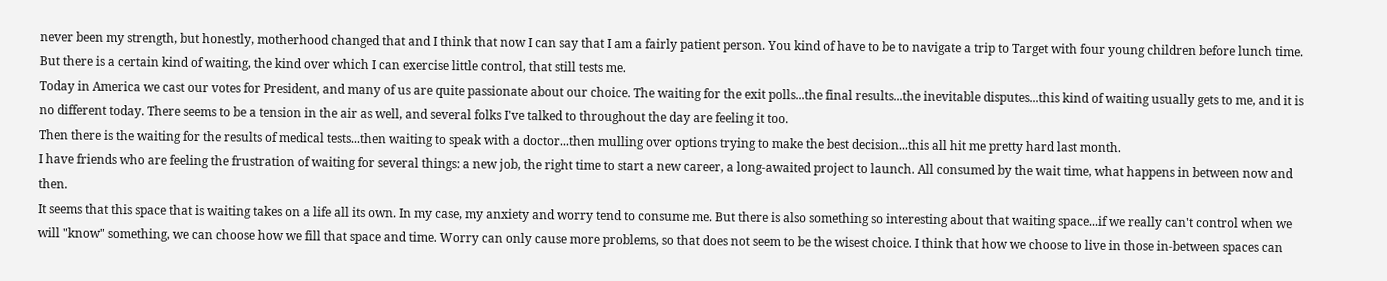never been my strength, but honestly, motherhood changed that and I think that now I can say that I am a fairly patient person. You kind of have to be to navigate a trip to Target with four young children before lunch time. But there is a certain kind of waiting, the kind over which I can exercise little control, that still tests me.
Today in America we cast our votes for President, and many of us are quite passionate about our choice. The waiting for the exit polls...the final results...the inevitable disputes...this kind of waiting usually gets to me, and it is no different today. There seems to be a tension in the air as well, and several folks I've talked to throughout the day are feeling it too.
Then there is the waiting for the results of medical tests...then waiting to speak with a doctor...then mulling over options trying to make the best decision...this all hit me pretty hard last month.
I have friends who are feeling the frustration of waiting for several things: a new job, the right time to start a new career, a long-awaited project to launch. All consumed by the wait time, what happens in between now and then.
It seems that this space that is waiting takes on a life all its own. In my case, my anxiety and worry tend to consume me. But there is also something so interesting about that waiting space...if we really can't control when we will "know" something, we can choose how we fill that space and time. Worry can only cause more problems, so that does not seem to be the wisest choice. I think that how we choose to live in those in-between spaces can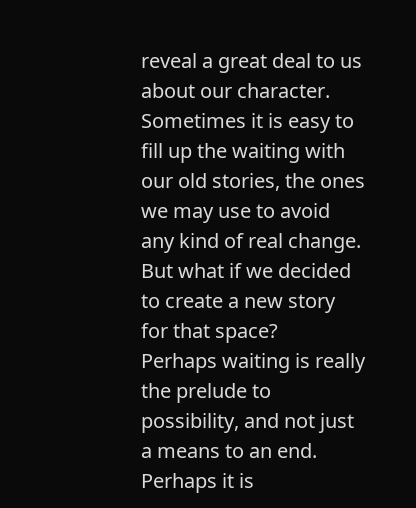reveal a great deal to us about our character. Sometimes it is easy to fill up the waiting with our old stories, the ones we may use to avoid any kind of real change. But what if we decided to create a new story for that space?
Perhaps waiting is really the prelude to possibility, and not just a means to an end.
Perhaps it is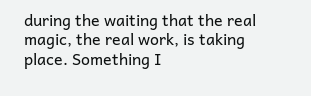during the waiting that the real magic, the real work, is taking place. Something I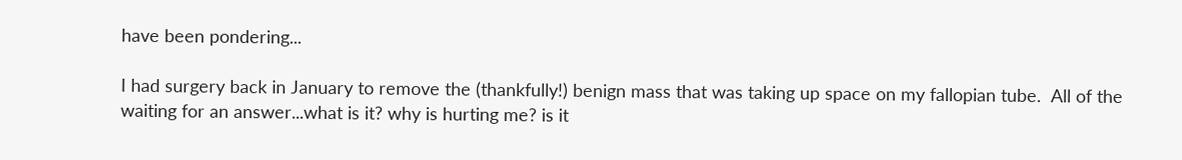have been pondering...

I had surgery back in January to remove the (thankfully!) benign mass that was taking up space on my fallopian tube.  All of the waiting for an answer...what is it? why is hurting me? is it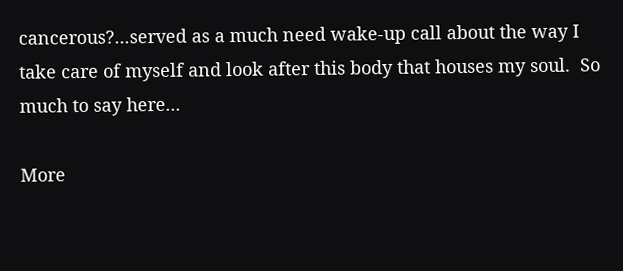cancerous?...served as a much need wake-up call about the way I take care of myself and look after this body that houses my soul.  So much to say here...

More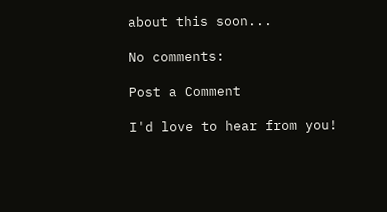about this soon...

No comments:

Post a Comment

I'd love to hear from you!